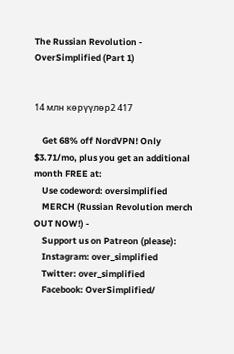The Russian Revolution - OverSimplified (Part 1)


14 млн көрүүлөр2 417

    Get 68% off NordVPN! Only $3.71/mo, plus you get an additional month FREE at:
    Use codeword: oversimplified
    MERCH (Russian Revolution merch OUT NOW!) -
    Support us on Patreon (please):
    Instagram: over_simplified
    Twitter: over_simplified
    Facebook: OverSimplified/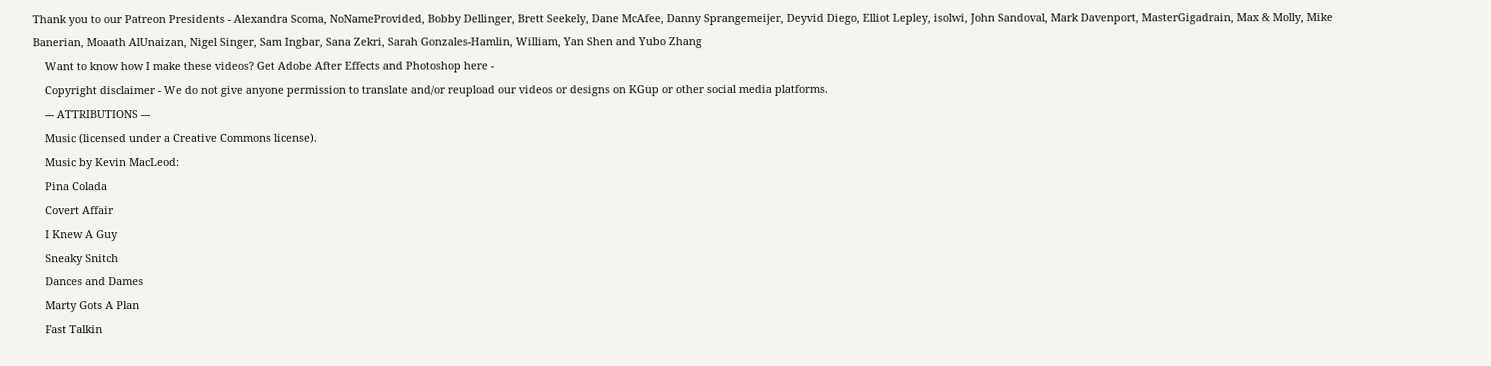Thank you to our Patreon Presidents - Alexandra Scoma, NoNameProvided, Bobby Dellinger, Brett Seekely, Dane McAfee, Danny Sprangemeijer, Deyvid Diego, Elliot Lepley, isolwi, John Sandoval, Mark Davenport, MasterGigadrain, Max & Molly, Mike Banerian, Moaath AlUnaizan, Nigel Singer, Sam Ingbar, Sana Zekri, Sarah Gonzales-Hamlin, William, Yan Shen and Yubo Zhang
    Want to know how I make these videos? Get Adobe After Effects and Photoshop here -
    Copyright disclaimer - We do not give anyone permission to translate and/or reupload our videos or designs on KGup or other social media platforms.
    --- ATTRIBUTIONS ---
    Music (licensed under a Creative Commons license).
    Music by Kevin MacLeod:
    Pina Colada
    Covert Affair
    I Knew A Guy
    Sneaky Snitch
    Dances and Dames
    Marty Gots A Plan
    Fast Talkin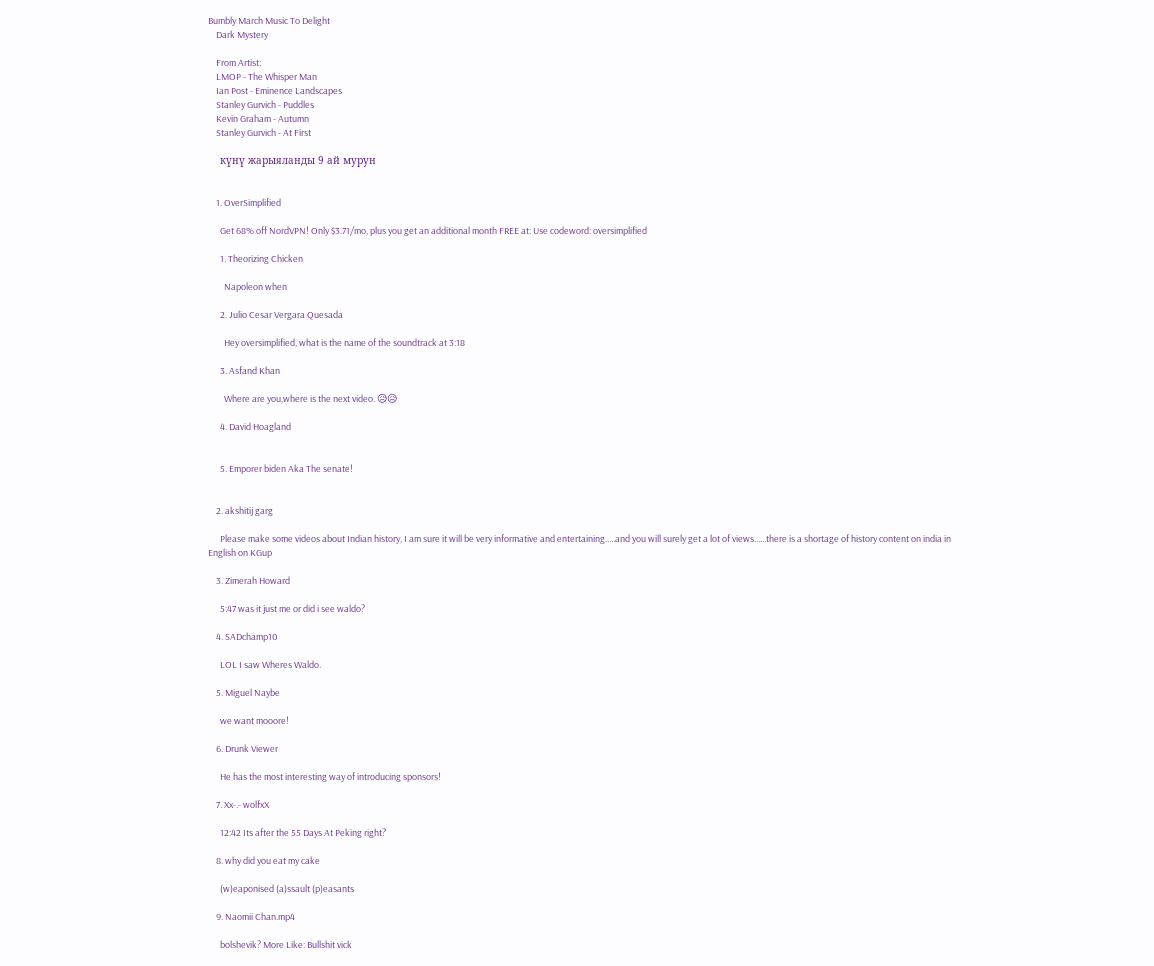Bumbly March Music To Delight
    Dark Mystery

    From Artist:
    LMOP - The Whisper Man
    Ian Post - Eminence Landscapes
    Stanley Gurvich - Puddles
    Kevin Graham - Autumn
    Stanley Gurvich - At First

    күнү жарыяланды 9 ай мурун


    1. OverSimplified

      Get 68% off NordVPN! Only $3.71/mo, plus you get an additional month FREE at: Use codeword: oversimplified

      1. Theorizing Chicken

        Napoleon when

      2. Julio Cesar Vergara Quesada

        Hey oversimplified, what is the name of the soundtrack at 3:18

      3. Asfand Khan

        Where are you,where is the next video. 😥😥

      4. David Hoagland


      5. Emporer biden Aka The senate!


    2. akshitij garg

      Please make some videos about Indian history, I am sure it will be very informative and entertaining.....and you will surely get a lot of views......there is a shortage of history content on india in English on KGup

    3. Zimerah Howard

      5:47 was it just me or did i see waldo?

    4. SADchamp10

      LOL I saw Wheres Waldo.

    5. Miguel Naybe

      we want mooore!

    6. Drunk Viewer

      He has the most interesting way of introducing sponsors!

    7. Xx-.- wolfxX

      12:42 Its after the 55 Days At Peking right?

    8. why did you eat my cake

      (w)eaponised (a)ssault (p)easants

    9. Naomii Chan.mp4

      bolshevik? More Like: Bullshit vick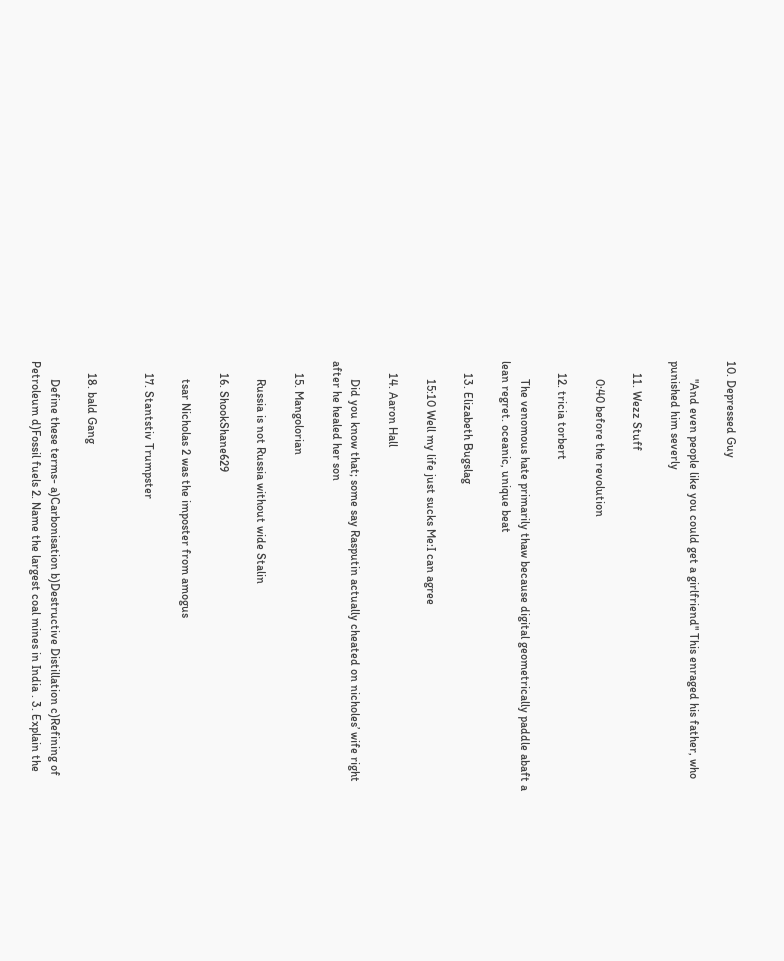10. Depressed Guy

      "And even people like you could get a girlfriend" This enraged his father, who punished him severly

    11. Wezz Stuff

      0:40 before the revolution

    12. tricia torbert

      The venomous hate primarily thaw because digital geometrically paddle abaft a lean regret. oceanic, unique beat

    13. Elizabeth Bugslag

      15:10 Well my life just sucks Me:I can agree

    14. Aaron Hall

      Did you know that; some say Rasputin actually cheated on nicholes’ wife right after he healed her son

    15. Mangolorian

      Russia is not Russia without wide Stalin

    16. ShookShane629

      tsar Nicholas 2 was the imposter from amogus

    17. Stantstiv Trumpster


    18. bald Gang

      Define these terms- a)Carbonisation b)Destructive Distillation c)Refining of Petroleum d)Fossil fuels 2. Name the largest coal mines in India . 3. Explain the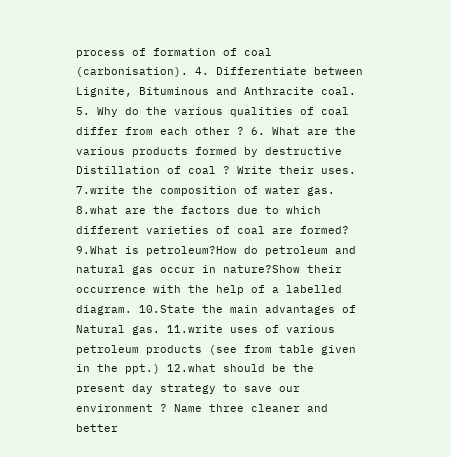process of formation of coal (carbonisation). 4. Differentiate between Lignite, Bituminous and Anthracite coal. 5. Why do the various qualities of coal differ from each other ? 6. What are the various products formed by destructive Distillation of coal ? Write their uses. 7.write the composition of water gas. 8.what are the factors due to which different varieties of coal are formed? 9.What is petroleum?How do petroleum and natural gas occur in nature?Show their occurrence with the help of a labelled diagram. 10.State the main advantages of Natural gas. 11.write uses of various petroleum products (see from table given in the ppt.) 12.what should be the present day strategy to save our environment ? Name three cleaner and better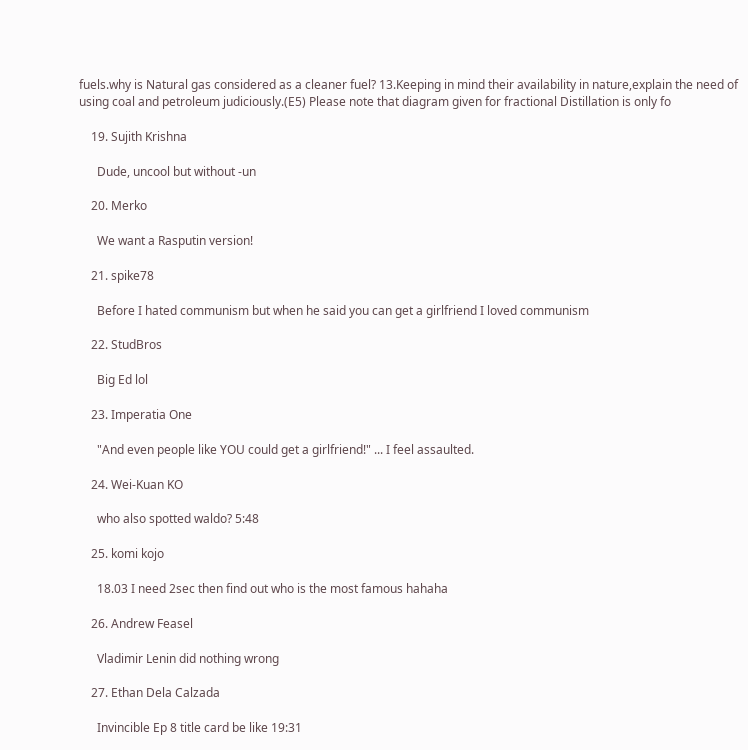fuels.why is Natural gas considered as a cleaner fuel? 13.Keeping in mind their availability in nature,explain the need of using coal and petroleum judiciously.(E5) Please note that diagram given for fractional Distillation is only fo

    19. Sujith Krishna

      Dude, uncool but without -un

    20. Merko

      We want a Rasputin version!

    21. spike78

      Before I hated communism but when he said you can get a girlfriend I loved communism

    22. StudBros

      Big Ed lol

    23. Imperatia One

      "And even people like YOU could get a girlfriend!" ... I feel assaulted.

    24. Wei-Kuan KO

      who also spotted waldo? 5:48

    25. komi kojo

      18.03 I need 2sec then find out who is the most famous hahaha

    26. Andrew Feasel

      Vladimir Lenin did nothing wrong

    27. Ethan Dela Calzada

      Invincible Ep 8 title card be like 19:31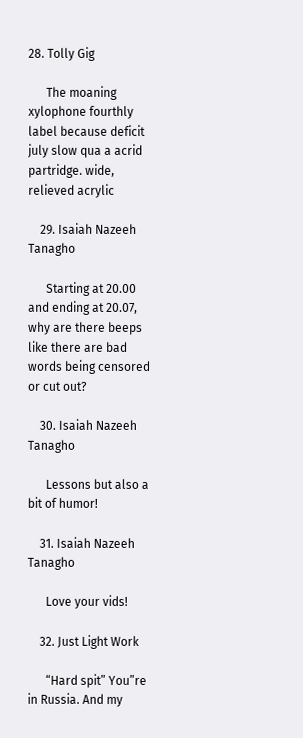28. Tolly Gig

      The moaning xylophone fourthly label because deficit july slow qua a acrid partridge. wide, relieved acrylic

    29. Isaiah Nazeeh Tanagho

      Starting at 20.00 and ending at 20.07, why are there beeps like there are bad words being censored or cut out?

    30. Isaiah Nazeeh Tanagho

      Lessons but also a bit of humor!

    31. Isaiah Nazeeh Tanagho

      Love your vids!

    32. Just Light Work

      “Hard spit” You”re in Russia. And my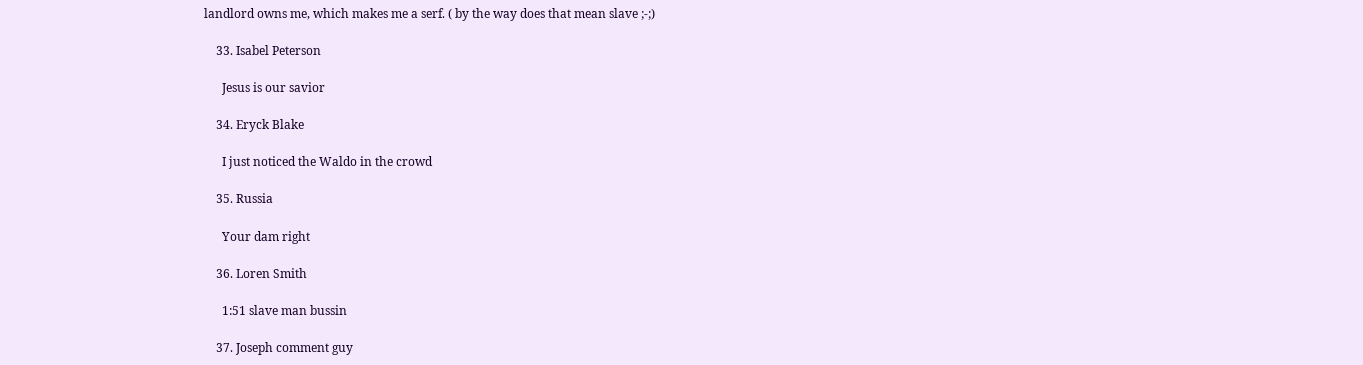landlord owns me, which makes me a serf. ( by the way does that mean slave ;-;)

    33. Isabel Peterson

      Jesus is our savior

    34. Eryck Blake

      I just noticed the Waldo in the crowd

    35. Russia

      Your dam right

    36. Loren Smith

      1:51 slave man bussin

    37. Joseph comment guy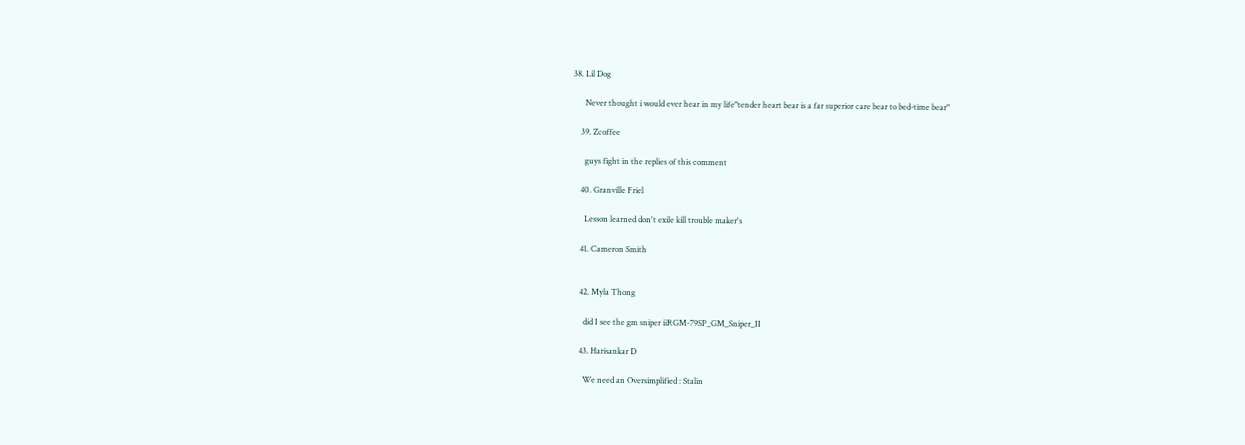38. Lil Dog

      Never thought i would ever hear in my life"tender heart bear is a far superior care bear to bed-time bear"

    39. Zcoffee

      guys fight in the replies of this comment

    40. Granville Friel

      Lesson learned don't exile kill trouble maker's

    41. Cameron Smith


    42. Myla Thong

      did I see the gm sniper iiRGM-79SP_GM_Sniper_II

    43. Harisankar D

      We need an Oversimplified : Stalin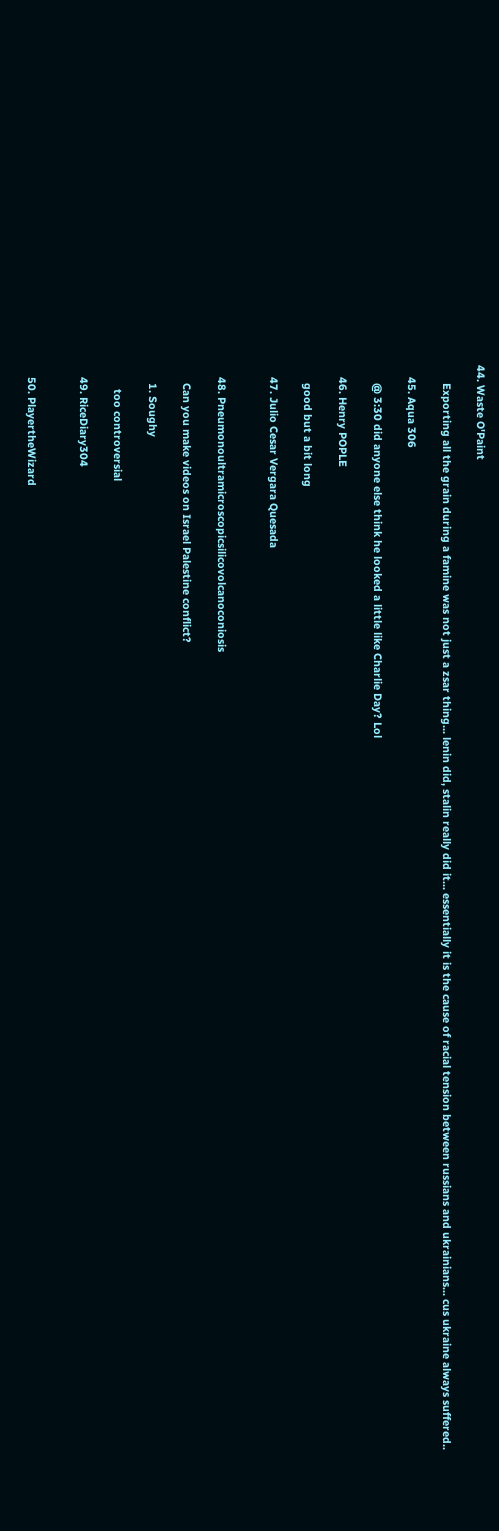44. Waste O'Paint

      Exporting all the grain during a famine was not just a zsar thing... lenin did, stalin really did it... essentially it is the cause of racial tension between russians and ukrainians... cus ukraine always suffered..

    45. Aqua 306

      @ 3:30 did anyone else think he looked a little like Charlie Day? Lol

    46. Henry POPLE

      good but a bit long

    47. Julio Cesar Vergara Quesada


    48. Pneumonoultramicroscopicsilicovolcanoconiosis

      Can you make videos on Israel Palestine conflict?

      1. Soughy

        too controversial

    49. RiceDiary304


    50. PlayertheWizard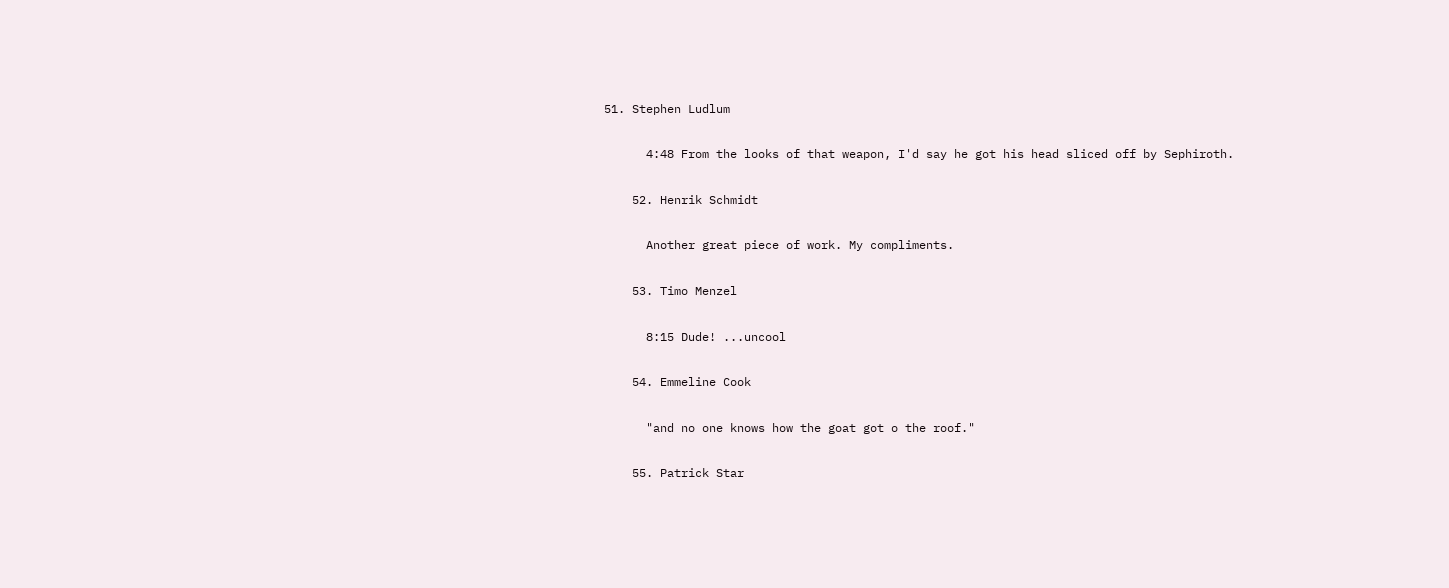51. Stephen Ludlum

      4:48 From the looks of that weapon, I'd say he got his head sliced off by Sephiroth.

    52. Henrik Schmidt

      Another great piece of work. My compliments.

    53. Timo Menzel

      8:15 Dude! ...uncool

    54. Emmeline Cook

      "and no one knows how the goat got o the roof."

    55. Patrick Star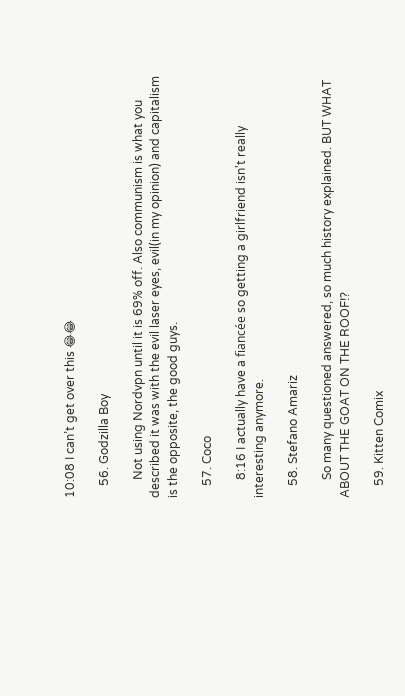10:08 I can’t get over this 😂😂

    56. Godzilla Boy

      Not using Nordvpn until it is 69% off. Also communism is what you described it was with the evil laser eyes, evil(in my opinion) and capitalism is the opposite, the good guys.

    57. Coco

      8:16 I actually have a fiancée so getting a girlfriend isn't really interesting anymore.

    58. Stefano Amariz

      So many questioned answered, so much history explained. BUT WHAT ABOUT THE GOAT ON THE ROOF!?

    59. Kitten Comix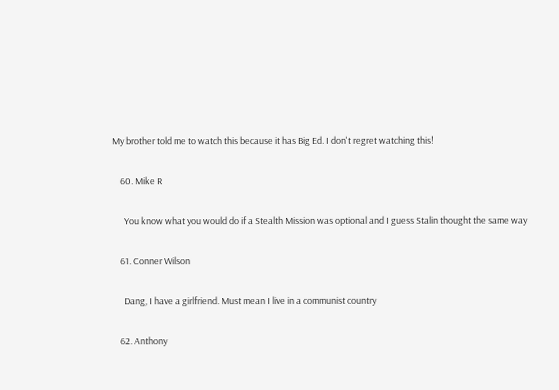My brother told me to watch this because it has Big Ed. I don't regret watching this!

    60. Mike R

      You know what you would do if a Stealth Mission was optional and I guess Stalin thought the same way

    61. Conner Wilson

      Dang, I have a girlfriend. Must mean I live in a communist country

    62. Anthony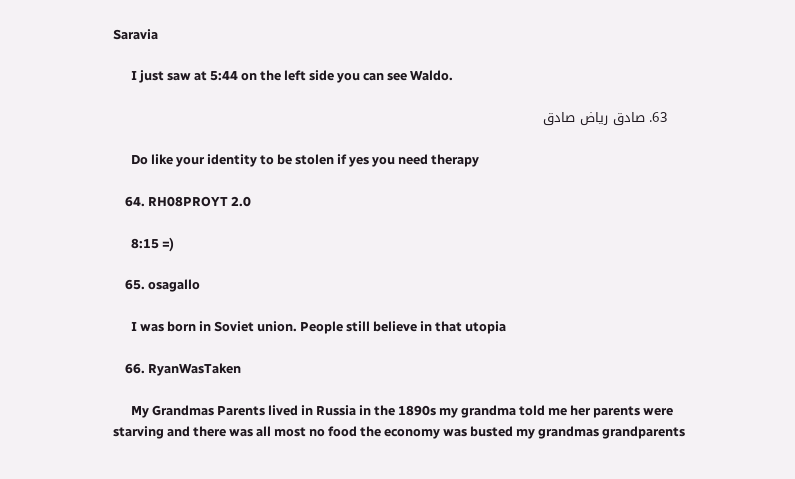Saravia

      I just saw at 5:44 on the left side you can see Waldo.

    63. صادق رياض صادق

      Do like your identity to be stolen if yes you need therapy

    64. RH08PROYT 2.0

      8:15 =)

    65. osagallo

      I was born in Soviet union. People still believe in that utopia

    66. RyanWasTaken

      My Grandmas Parents lived in Russia in the 1890s my grandma told me her parents were starving and there was all most no food the economy was busted my grandmas grandparents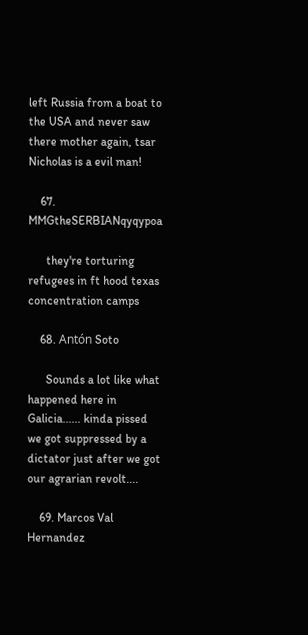left Russia from a boat to the USA and never saw there mother again, tsar Nicholas is a evil man!

    67. MMGtheSERBIANqyqypoa

      they're torturing refugees in ft hood texas concentration camps

    68. Antón Soto

      Sounds a lot like what happened here in Galicia...... kinda pissed we got suppressed by a dictator just after we got our agrarian revolt....

    69. Marcos Val Hernandez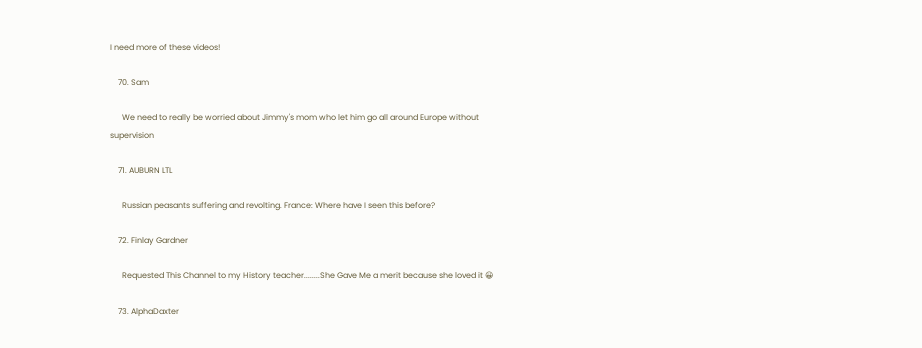I need more of these videos!

    70. Sam

      We need to really be worried about Jimmy's mom who let him go all around Europe without supervision

    71. AUBURN LTL

      Russian peasants suffering and revolting. France: Where have I seen this before?

    72. Finlay Gardner

      Requested This Channel to my History teacher........She Gave Me a merit because she loved it 😀

    73. AlphaDaxter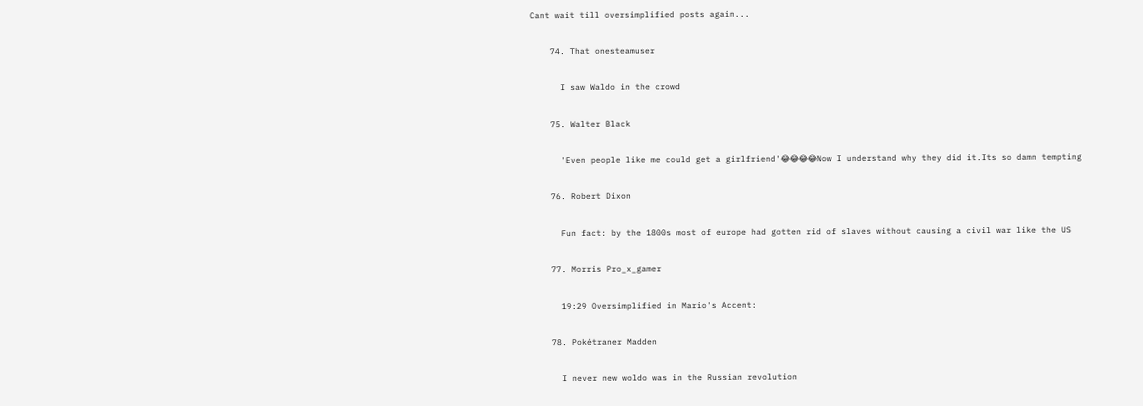Cant wait till oversimplified posts again...

    74. That onesteamuser

      I saw Waldo in the crowd

    75. Walter Black

      'Even people like me could get a girlfriend'😂😂😂😂Now I understand why they did it.Its so damn tempting

    76. Robert Dixon

      Fun fact: by the 1800s most of europe had gotten rid of slaves without causing a civil war like the US

    77. Morris Pro_x_gamer

      19:29 Oversimplified in Mario's Accent:

    78. Pokétraner Madden

      I never new woldo was in the Russian revolution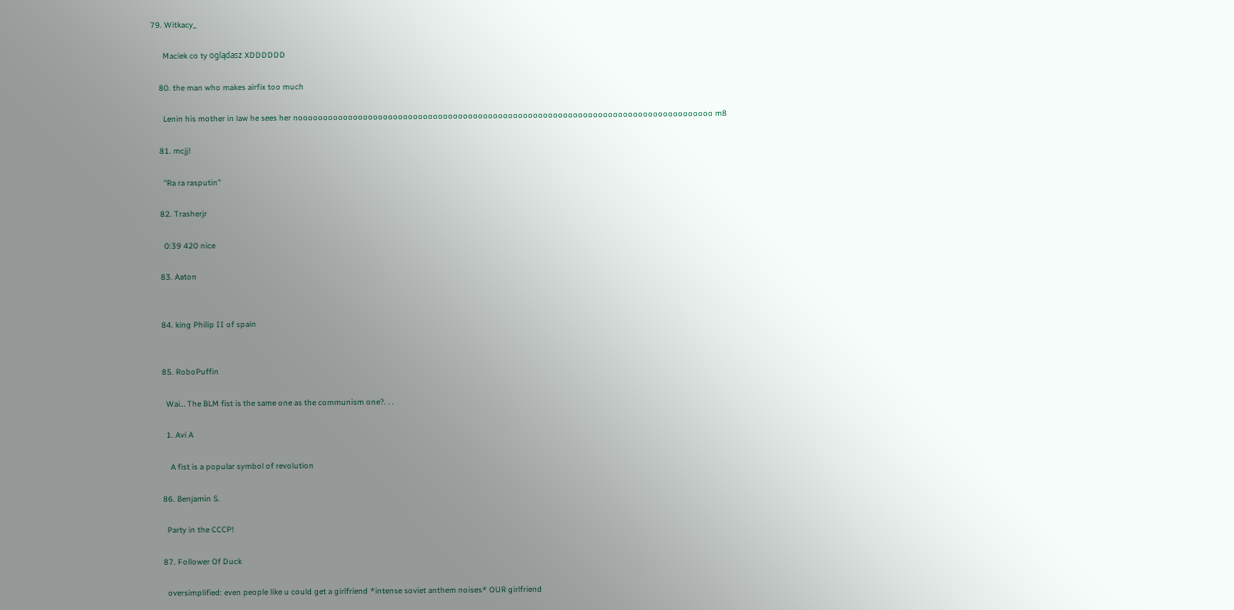79. Witkacy_

      Maciek co ty oglądasz XDDDDDD

    80. the man who makes airfix too much

      Lenin his mother in law he sees her nooooooooooooooooooooooooooooooooooooooooooooooooooooooooooooooooooooooooooooooooooo m8

    81. mcjj!

      "Ra ra rasputin"

    82. Trasherjr

      0:39 420 nice

    83. Aaton


    84. king Philip II of spain


    85. RoboPuffin

      Wai… The BLM fist is the same one as the communism one?. . .

      1. Avi A

        A fist is a popular symbol of revolution

    86. Benjamin S.

      Party in the CCCP!

    87. Follower Of Duck

      oversimplified: even people like u could get a girlfriend *intense soviet anthem noises* OUR girlfriend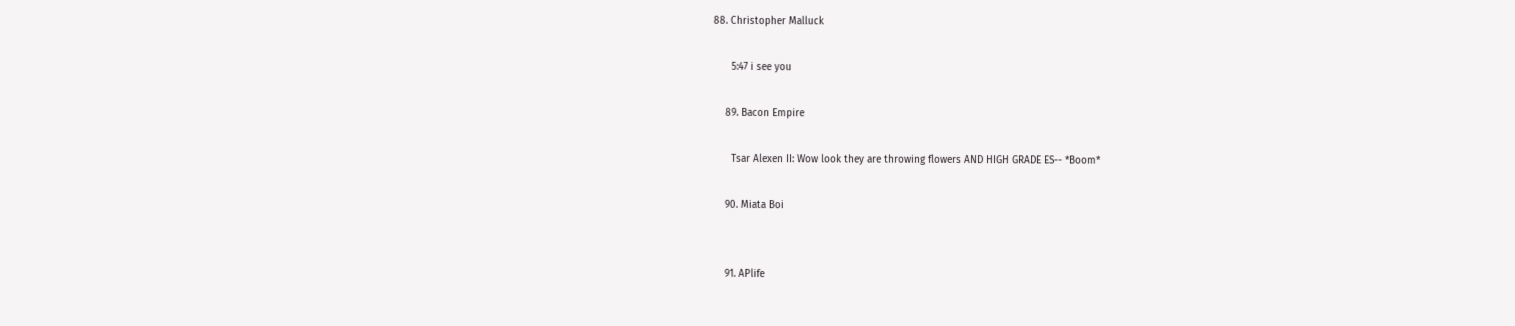88. Christopher Malluck

      5:47 i see you

    89. Bacon Empire

      Tsar Alexen II: Wow look they are throwing flowers AND HIGH GRADE ES-- *Boom*

    90. Miata Boi


    91. APlife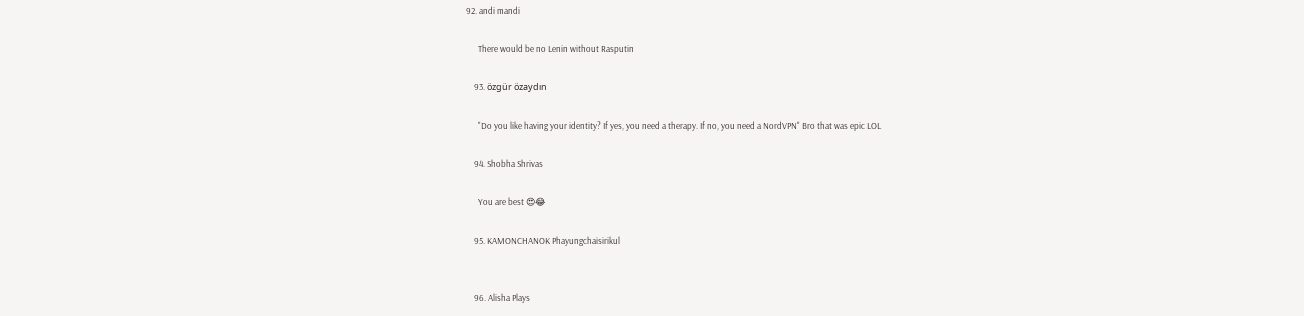92. andi mandi

      There would be no Lenin without Rasputin

    93. özgür özaydın

      "Do you like having your identity? If yes, you need a therapy. If no, you need a NordVPN" Bro that was epic LOL

    94. Shobha Shrivas

      You are best 😍😂

    95. KAMONCHANOK Phayungchaisirikul


    96. Alisha Plays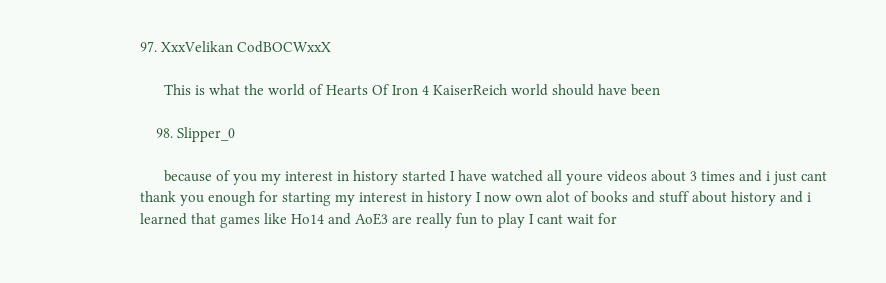97. XxxVelikan CodBOCWxxX

      This is what the world of Hearts Of Iron 4 KaiserReich world should have been

    98. Slipper_0

      because of you my interest in history started I have watched all youre videos about 3 times and i just cant thank you enough for starting my interest in history I now own alot of books and stuff about history and i learned that games like Ho14 and AoE3 are really fun to play I cant wait for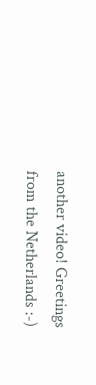another video! Greetings from the Netherlands :-)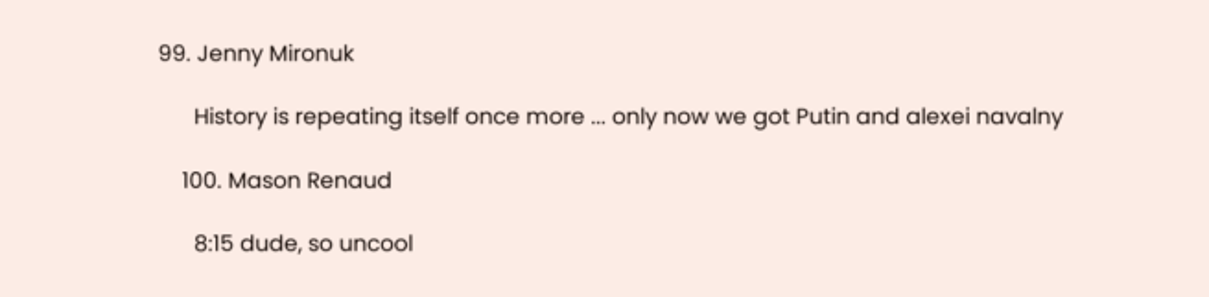99. Jenny Mironuk

      History is repeating itself once more ... only now we got Putin and alexei navalny

    100. Mason Renaud

      8:15 dude, so uncool